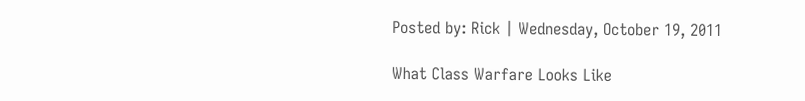Posted by: Rick | Wednesday, October 19, 2011

What Class Warfare Looks Like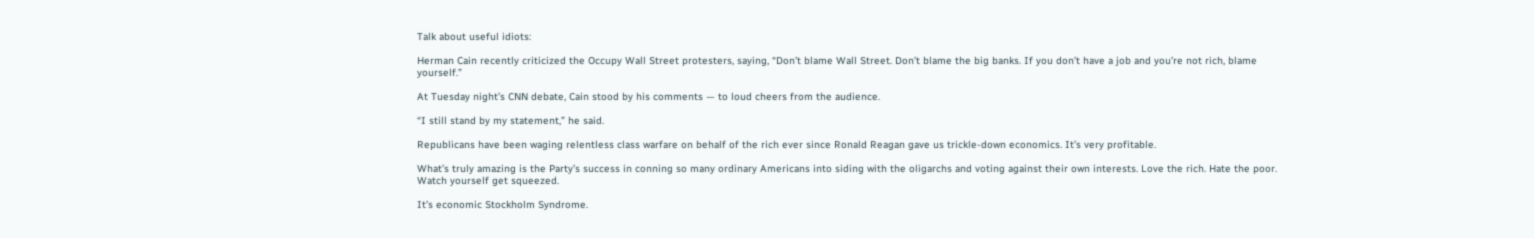Talk about useful idiots:

Herman Cain recently criticized the Occupy Wall Street protesters, saying, “Don’t blame Wall Street. Don’t blame the big banks. If you don’t have a job and you’re not rich, blame yourself.”

At Tuesday night’s CNN debate, Cain stood by his comments — to loud cheers from the audience.

“I still stand by my statement,” he said.

Republicans have been waging relentless class warfare on behalf of the rich ever since Ronald Reagan gave us trickle-down economics. It’s very profitable.

What’s truly amazing is the Party’s success in conning so many ordinary Americans into siding with the oligarchs and voting against their own interests. Love the rich. Hate the poor. Watch yourself get squeezed.

It’s economic Stockholm Syndrome.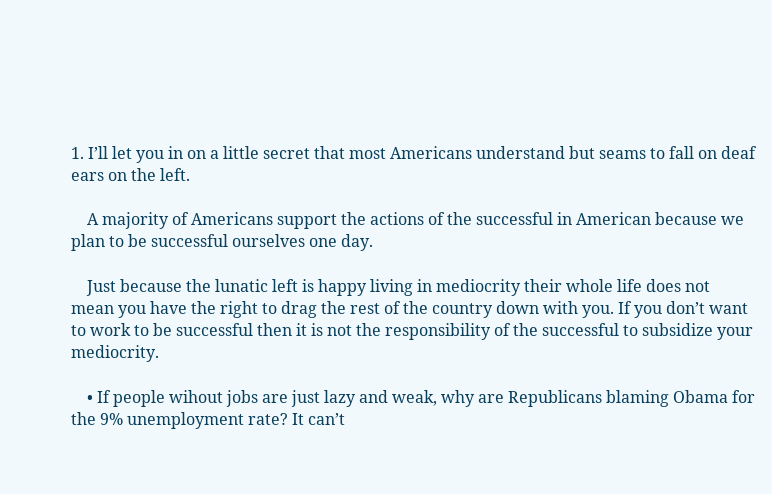1. I’ll let you in on a little secret that most Americans understand but seams to fall on deaf ears on the left.

    A majority of Americans support the actions of the successful in American because we plan to be successful ourselves one day.

    Just because the lunatic left is happy living in mediocrity their whole life does not mean you have the right to drag the rest of the country down with you. If you don’t want to work to be successful then it is not the responsibility of the successful to subsidize your mediocrity.

    • If people wihout jobs are just lazy and weak, why are Republicans blaming Obama for the 9% unemployment rate? It can’t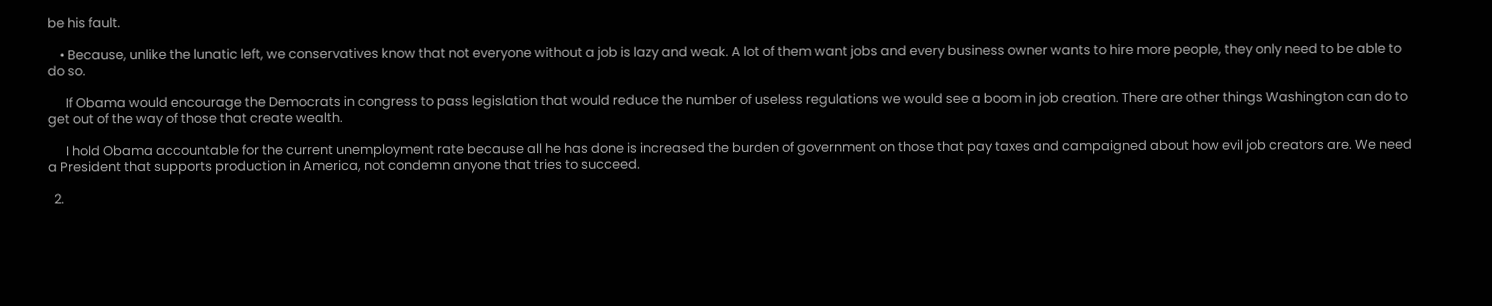be his fault.

    • Because, unlike the lunatic left, we conservatives know that not everyone without a job is lazy and weak. A lot of them want jobs and every business owner wants to hire more people, they only need to be able to do so.

      If Obama would encourage the Democrats in congress to pass legislation that would reduce the number of useless regulations we would see a boom in job creation. There are other things Washington can do to get out of the way of those that create wealth.

      I hold Obama accountable for the current unemployment rate because all he has done is increased the burden of government on those that pay taxes and campaigned about how evil job creators are. We need a President that supports production in America, not condemn anyone that tries to succeed.

  2.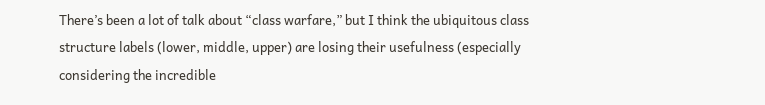There’s been a lot of talk about “class warfare,” but I think the ubiquitous class structure labels (lower, middle, upper) are losing their usefulness (especially considering the incredible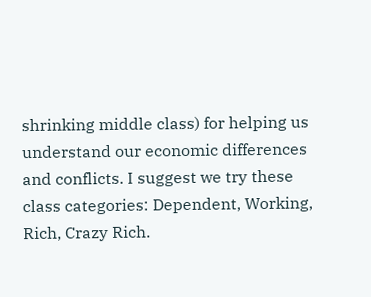shrinking middle class) for helping us understand our economic differences and conflicts. I suggest we try these class categories: Dependent, Working, Rich, Crazy Rich.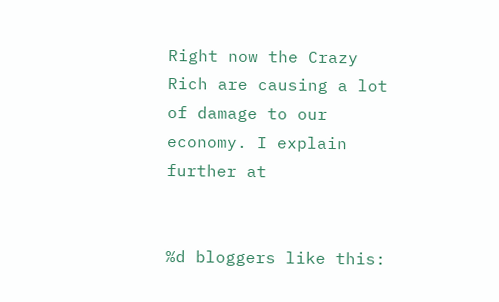Right now the Crazy Rich are causing a lot of damage to our economy. I explain further at


%d bloggers like this: